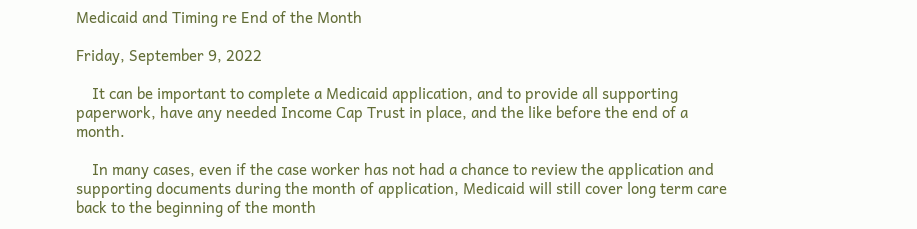Medicaid and Timing re End of the Month

Friday, September 9, 2022

    It can be important to complete a Medicaid application, and to provide all supporting paperwork, have any needed Income Cap Trust in place, and the like before the end of a month.

    In many cases, even if the case worker has not had a chance to review the application and supporting documents during the month of application, Medicaid will still cover long term care back to the beginning of the month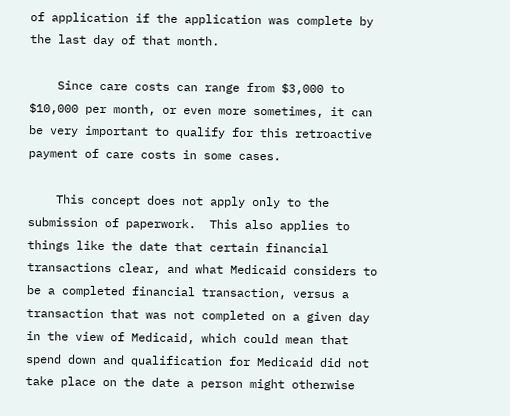of application if the application was complete by the last day of that month.

    Since care costs can range from $3,000 to $10,000 per month, or even more sometimes, it can be very important to qualify for this retroactive payment of care costs in some cases.

    This concept does not apply only to the submission of paperwork.  This also applies to things like the date that certain financial transactions clear, and what Medicaid considers to be a completed financial transaction, versus a transaction that was not completed on a given day in the view of Medicaid, which could mean that spend down and qualification for Medicaid did not take place on the date a person might otherwise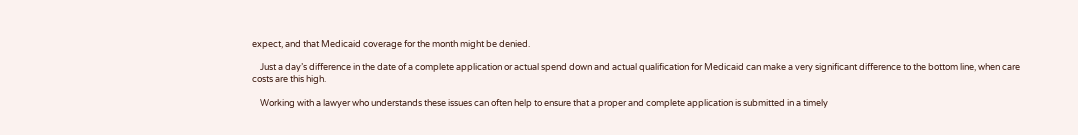expect, and that Medicaid coverage for the month might be denied.

    Just a day’s difference in the date of a complete application or actual spend down and actual qualification for Medicaid can make a very significant difference to the bottom line, when care costs are this high.

    Working with a lawyer who understands these issues can often help to ensure that a proper and complete application is submitted in a timely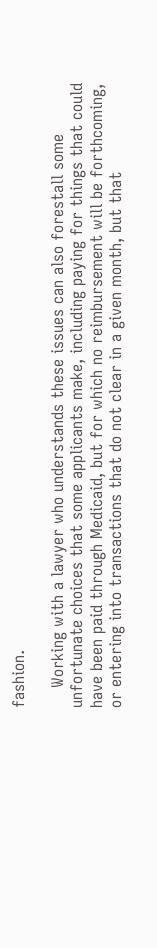fashion.

    Working with a lawyer who understands these issues can also forestall some unfortunate choices that some applicants make, including paying for things that could have been paid through Medicaid, but for which no reimbursement will be forthcoming, or entering into transactions that do not clear in a given month, but that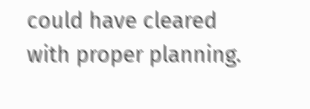could have cleared with proper planning.